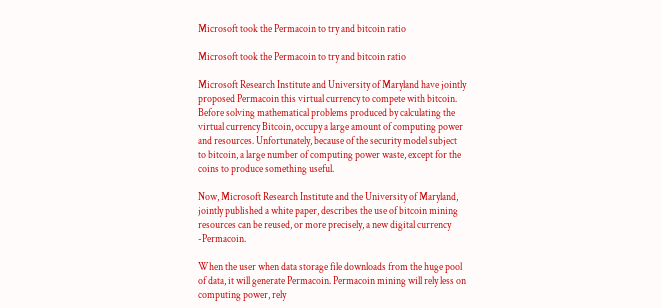Microsoft took the Permacoin to try and bitcoin ratio

Microsoft took the Permacoin to try and bitcoin ratio

Microsoft Research Institute and University of Maryland have jointly proposed Permacoin this virtual currency to compete with bitcoin. Before solving mathematical problems produced by calculating the virtual currency Bitcoin, occupy a large amount of computing power and resources. Unfortunately, because of the security model subject to bitcoin, a large number of computing power waste, except for the coins to produce something useful.

Now, Microsoft Research Institute and the University of Maryland, jointly published a white paper, describes the use of bitcoin mining resources can be reused, or more precisely, a new digital currency -Permacoin.

When the user when data storage file downloads from the huge pool of data, it will generate Permacoin. Permacoin mining will rely less on computing power, rely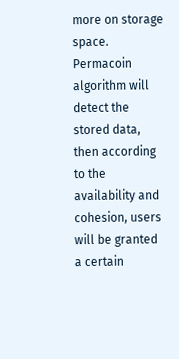more on storage space. Permacoin algorithm will detect the stored data, then according to the availability and cohesion, users will be granted a certain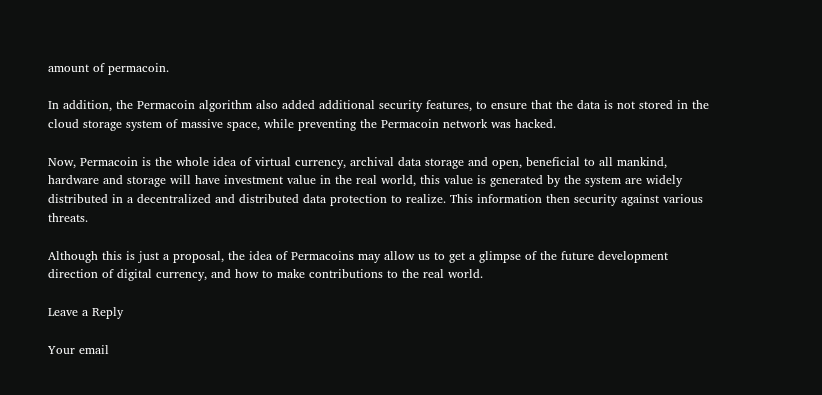amount of permacoin.

In addition, the Permacoin algorithm also added additional security features, to ensure that the data is not stored in the cloud storage system of massive space, while preventing the Permacoin network was hacked.

Now, Permacoin is the whole idea of virtual currency, archival data storage and open, beneficial to all mankind, hardware and storage will have investment value in the real world, this value is generated by the system are widely distributed in a decentralized and distributed data protection to realize. This information then security against various threats.

Although this is just a proposal, the idea of Permacoins may allow us to get a glimpse of the future development direction of digital currency, and how to make contributions to the real world.

Leave a Reply

Your email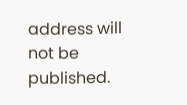address will not be published.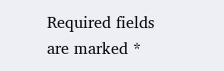Required fields are marked *